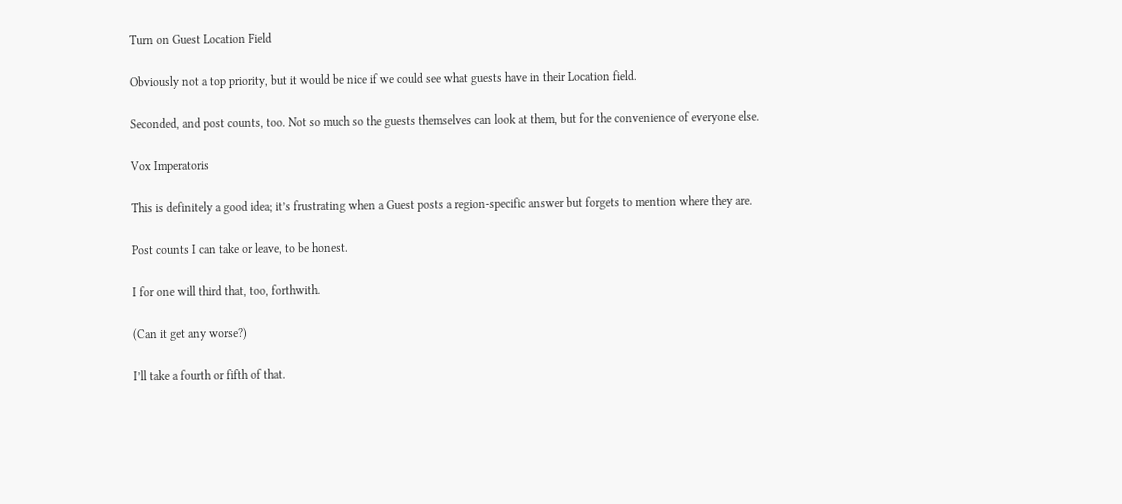Turn on Guest Location Field

Obviously not a top priority, but it would be nice if we could see what guests have in their Location field.

Seconded, and post counts, too. Not so much so the guests themselves can look at them, but for the convenience of everyone else.

Vox Imperatoris

This is definitely a good idea; it’s frustrating when a Guest posts a region-specific answer but forgets to mention where they are.

Post counts I can take or leave, to be honest.

I for one will third that, too, forthwith.

(Can it get any worse?)

I’ll take a fourth or fifth of that.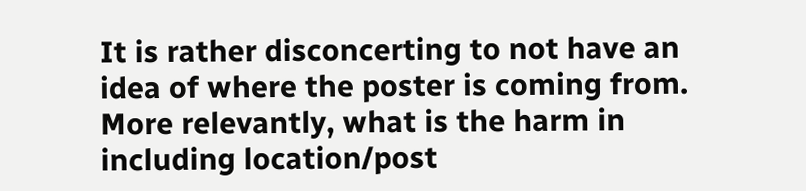It is rather disconcerting to not have an idea of where the poster is coming from. More relevantly, what is the harm in including location/post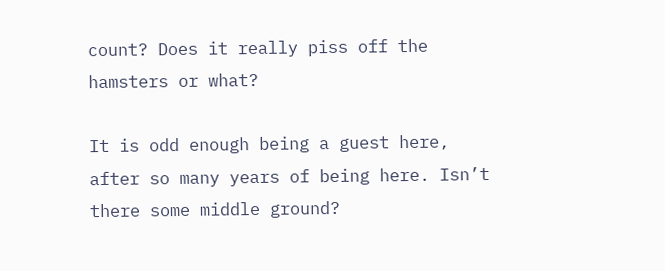count? Does it really piss off the hamsters or what?

It is odd enough being a guest here, after so many years of being here. Isn’t there some middle ground?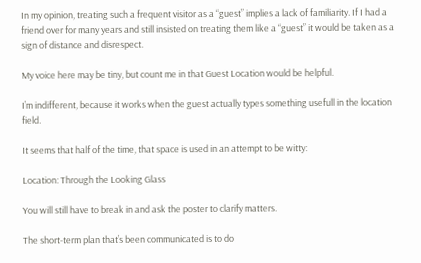In my opinion, treating such a frequent visitor as a “guest” implies a lack of familiarity. If I had a friend over for many years and still insisted on treating them like a “guest” it would be taken as a sign of distance and disrespect.

My voice here may be tiny, but count me in that Guest Location would be helpful.

I’m indifferent, because it works when the guest actually types something usefull in the location field.

It seems that half of the time, that space is used in an attempt to be witty:

Location: Through the Looking Glass

You will still have to break in and ask the poster to clarify matters.

The short-term plan that’s been communicated is to do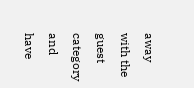away with the guest category and have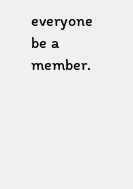everyone be a member.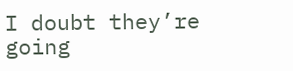I doubt they’re going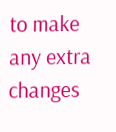to make any extra changes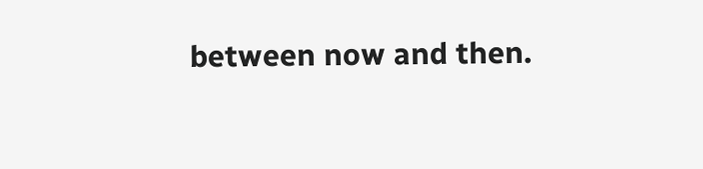between now and then.